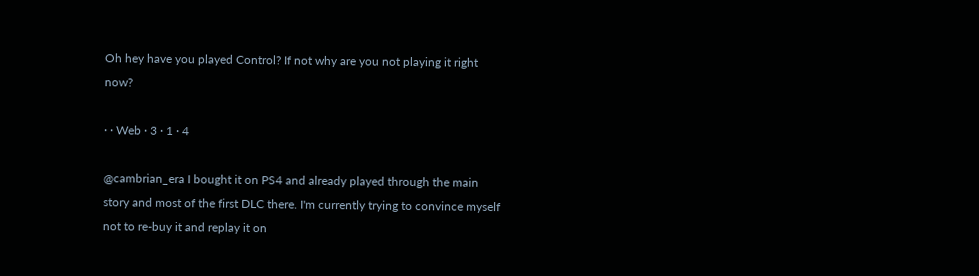Oh hey have you played Control? If not why are you not playing it right now?

· · Web · 3 · 1 · 4

@cambrian_era I bought it on PS4 and already played through the main story and most of the first DLC there. I'm currently trying to convince myself not to re-buy it and replay it on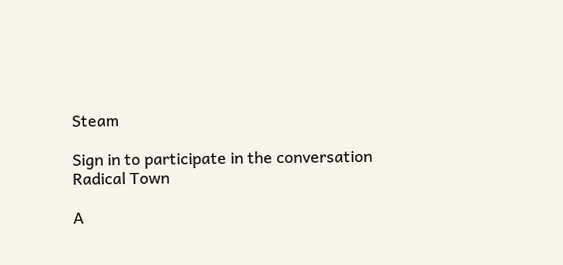Steam

Sign in to participate in the conversation
Radical Town

A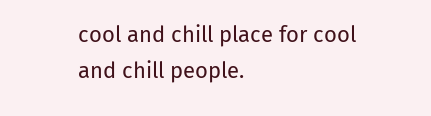cool and chill place for cool and chill people.